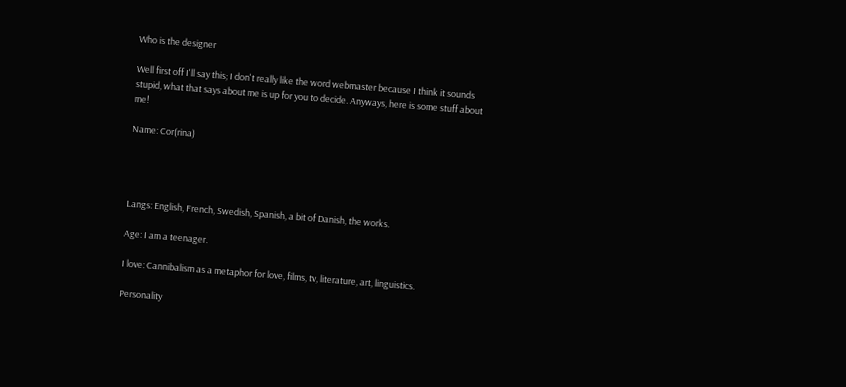Who is the designer

Well first off I'll say this; I don't really like the word webmaster because I think it sounds stupid, what that says about me is up for you to decide. Anyways, here is some stuff about me!

Name: Cor(rina)




Langs: English, French, Swedish, Spanish, a bit of Danish, the works.

Age: I am a teenager.

I love: Cannibalism as a metaphor for love, films, tv, literature, art, linguistics.

Personality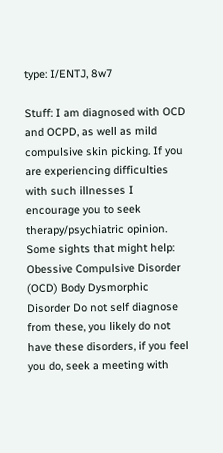type: I/ENTJ, 8w7

Stuff: I am diagnosed with OCD and OCPD, as well as mild compulsive skin picking. If you are experiencing difficulties with such illnesses I encourage you to seek therapy/psychiatric opinion. Some sights that might help: Obessive Compulsive Disorder (OCD) Body Dysmorphic Disorder Do not self diagnose from these, you likely do not have these disorders, if you feel you do, seek a meeting with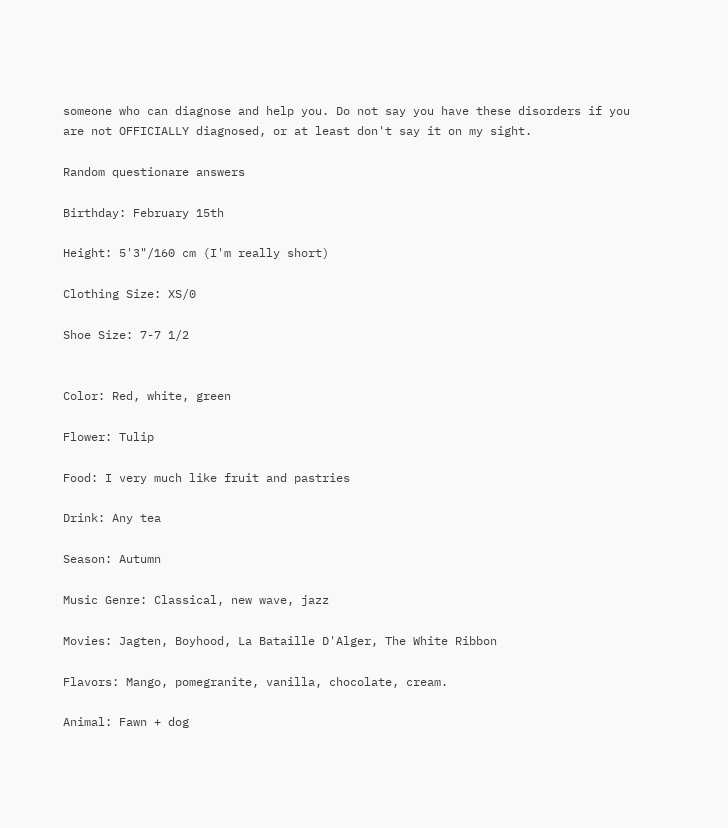someone who can diagnose and help you. Do not say you have these disorders if you are not OFFICIALLY diagnosed, or at least don't say it on my sight.

Random questionare answers

Birthday: February 15th

Height: 5'3"/160 cm (I'm really short)

Clothing Size: XS/0

Shoe Size: 7-7 1/2


Color: Red, white, green

Flower: Tulip

Food: I very much like fruit and pastries

Drink: Any tea

Season: Autumn

Music Genre: Classical, new wave, jazz

Movies: Jagten, Boyhood, La Bataille D'Alger, The White Ribbon

Flavors: Mango, pomegranite, vanilla, chocolate, cream.

Animal: Fawn + dog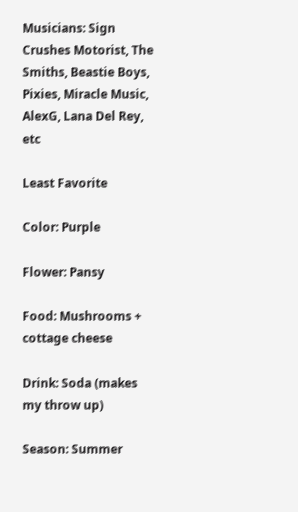Musicians: Sign Crushes Motorist, The Smiths, Beastie Boys, Pixies, Miracle Music, AlexG, Lana Del Rey, etc

Least Favorite

Color: Purple

Flower: Pansy

Food: Mushrooms + cottage cheese

Drink: Soda (makes my throw up)

Season: Summer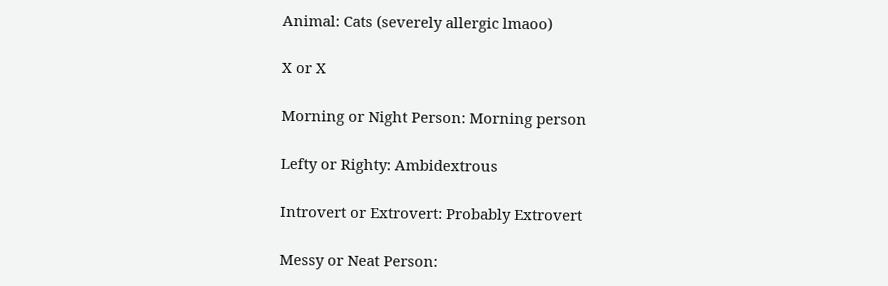Animal: Cats (severely allergic lmaoo)

X or X

Morning or Night Person: Morning person

Lefty or Righty: Ambidextrous

Introvert or Extrovert: Probably Extrovert

Messy or Neat Person: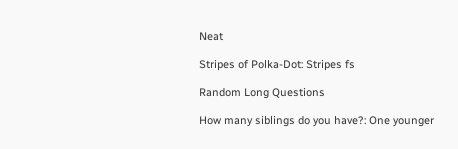Neat

Stripes of Polka-Dot: Stripes fs

Random Long Questions

How many siblings do you have?: One younger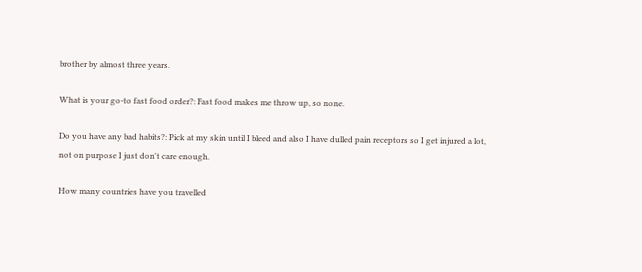brother by almost three years.

What is your go-to fast food order?: Fast food makes me throw up, so none.

Do you have any bad habits?: Pick at my skin until I bleed and also I have dulled pain receptors so I get injured a lot, not on purpose I just don't care enough.

How many countries have you travelled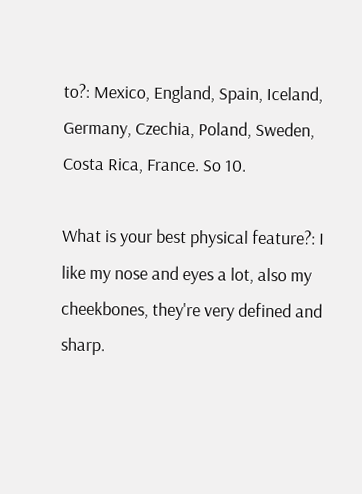to?: Mexico, England, Spain, Iceland, Germany, Czechia, Poland, Sweden, Costa Rica, France. So 10.

What is your best physical feature?: I like my nose and eyes a lot, also my cheekbones, they're very defined and sharp.